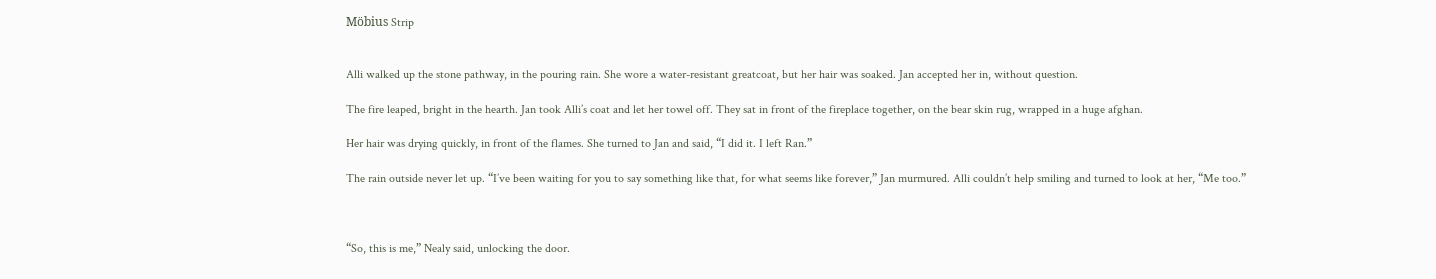Möbius Strip


Alli walked up the stone pathway, in the pouring rain. She wore a water-resistant greatcoat, but her hair was soaked. Jan accepted her in, without question.

The fire leaped, bright in the hearth. Jan took Alli’s coat and let her towel off. They sat in front of the fireplace together, on the bear skin rug, wrapped in a huge afghan.

Her hair was drying quickly, in front of the flames. She turned to Jan and said, “I did it. I left Ran.”

The rain outside never let up. “I’ve been waiting for you to say something like that, for what seems like forever,” Jan murmured. Alli couldn’t help smiling and turned to look at her, “Me too.”



“So, this is me,” Nealy said, unlocking the door.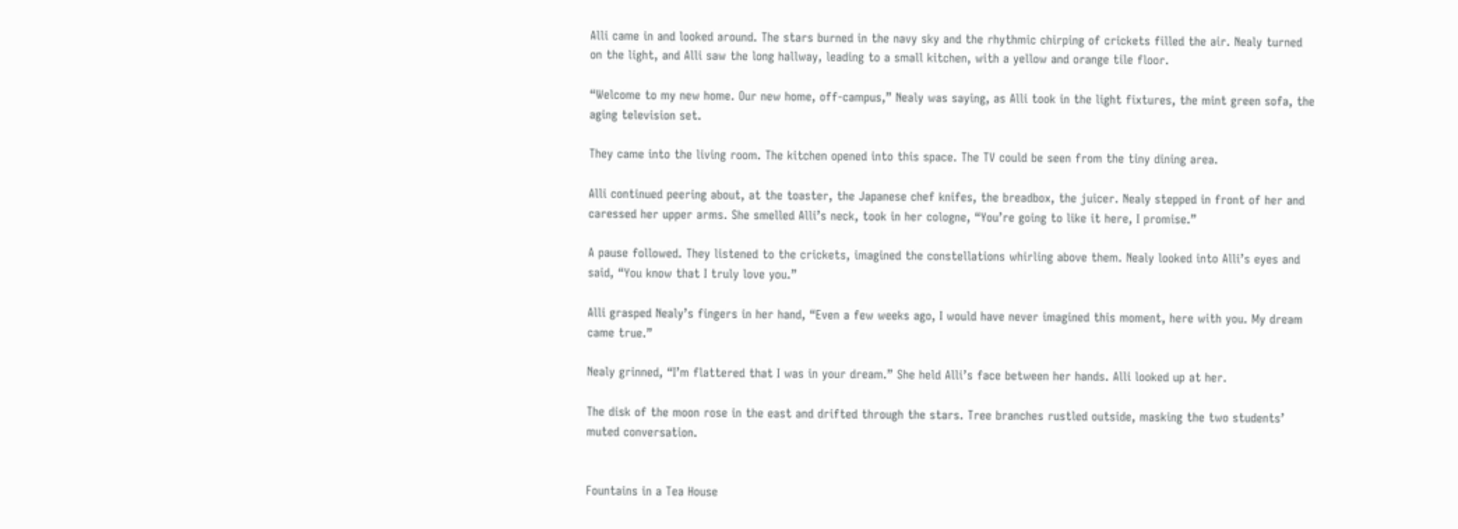Alli came in and looked around. The stars burned in the navy sky and the rhythmic chirping of crickets filled the air. Nealy turned on the light, and Alli saw the long hallway, leading to a small kitchen, with a yellow and orange tile floor.

“Welcome to my new home. Our new home, off-campus,” Nealy was saying, as Alli took in the light fixtures, the mint green sofa, the aging television set.

They came into the living room. The kitchen opened into this space. The TV could be seen from the tiny dining area.

Alli continued peering about, at the toaster, the Japanese chef knifes, the breadbox, the juicer. Nealy stepped in front of her and caressed her upper arms. She smelled Alli’s neck, took in her cologne, “You’re going to like it here, I promise.”

A pause followed. They listened to the crickets, imagined the constellations whirling above them. Nealy looked into Alli’s eyes and said, “You know that I truly love you.”

Alli grasped Nealy’s fingers in her hand, “Even a few weeks ago, I would have never imagined this moment, here with you. My dream came true.”

Nealy grinned, “I’m flattered that I was in your dream.” She held Alli’s face between her hands. Alli looked up at her.

The disk of the moon rose in the east and drifted through the stars. Tree branches rustled outside, masking the two students’ muted conversation.


Fountains in a Tea House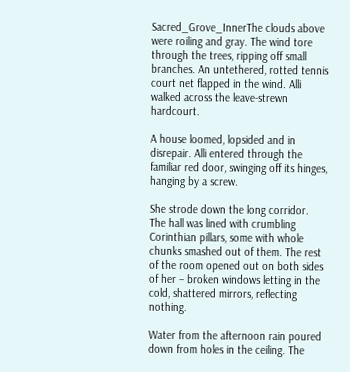Sacred_Grove_InnerThe clouds above were roiling and gray. The wind tore through the trees, ripping off small branches. An untethered, rotted tennis court net flapped in the wind. Alli walked across the leave-strewn hardcourt.

A house loomed, lopsided and in disrepair. Alli entered through the familiar red door, swinging off its hinges, hanging by a screw.

She strode down the long corridor. The hall was lined with crumbling Corinthian pillars, some with whole chunks smashed out of them. The rest of the room opened out on both sides of her – broken windows letting in the cold, shattered mirrors, reflecting nothing.

Water from the afternoon rain poured down from holes in the ceiling. The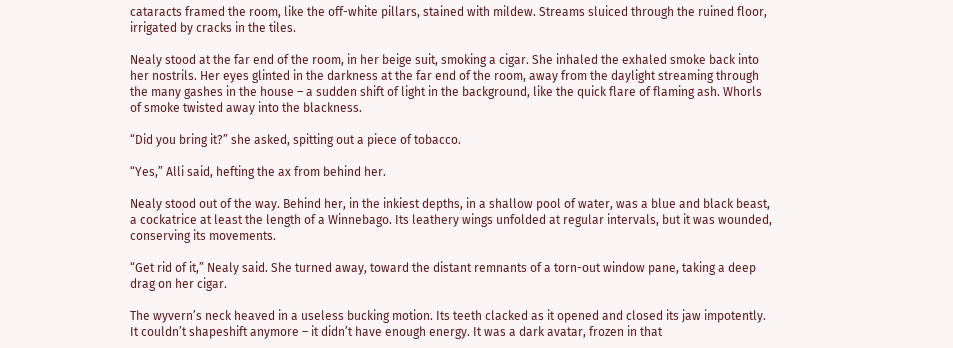cataracts framed the room, like the off-white pillars, stained with mildew. Streams sluiced through the ruined floor, irrigated by cracks in the tiles.

Nealy stood at the far end of the room, in her beige suit, smoking a cigar. She inhaled the exhaled smoke back into her nostrils. Her eyes glinted in the darkness at the far end of the room, away from the daylight streaming through the many gashes in the house – a sudden shift of light in the background, like the quick flare of flaming ash. Whorls of smoke twisted away into the blackness.

“Did you bring it?” she asked, spitting out a piece of tobacco.

“Yes,” Alli said, hefting the ax from behind her.

Nealy stood out of the way. Behind her, in the inkiest depths, in a shallow pool of water, was a blue and black beast, a cockatrice at least the length of a Winnebago. Its leathery wings unfolded at regular intervals, but it was wounded, conserving its movements.

“Get rid of it,” Nealy said. She turned away, toward the distant remnants of a torn-out window pane, taking a deep drag on her cigar.

The wyvern’s neck heaved in a useless bucking motion. Its teeth clacked as it opened and closed its jaw impotently. It couldn’t shapeshift anymore – it didn’t have enough energy. It was a dark avatar, frozen in that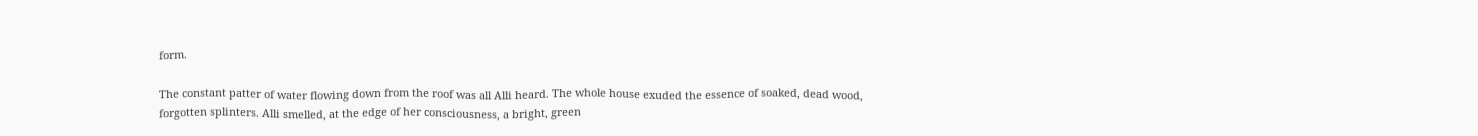form.

The constant patter of water flowing down from the roof was all Alli heard. The whole house exuded the essence of soaked, dead wood, forgotten splinters. Alli smelled, at the edge of her consciousness, a bright, green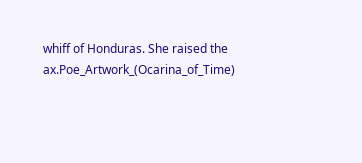whiff of Honduras. She raised the ax.Poe_Artwork_(Ocarina_of_Time)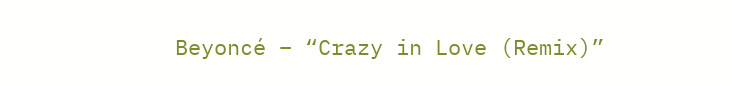Beyoncé – “Crazy in Love (Remix)”